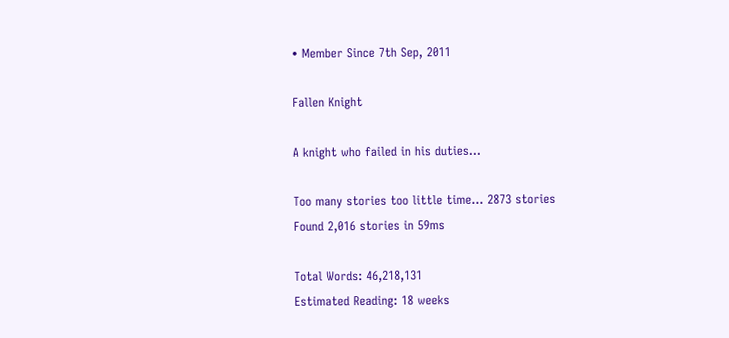• Member Since 7th Sep, 2011

Fallen Knight

A knight who failed in his duties...

Too many stories too little time... 2873 stories
Found 2,016 stories in 59ms

Total Words: 46,218,131
Estimated Reading: 18 weeks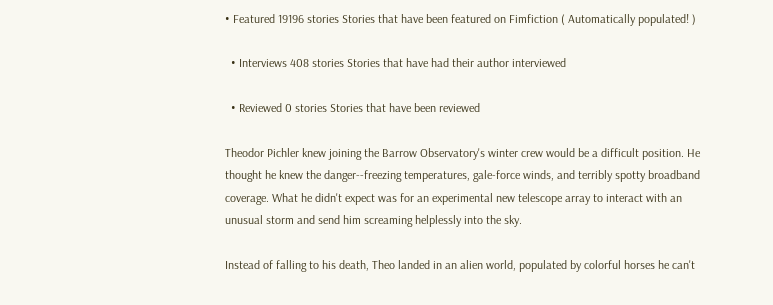• Featured 19196 stories Stories that have been featured on Fimfiction ( Automatically populated! )

  • Interviews 408 stories Stories that have had their author interviewed

  • Reviewed 0 stories Stories that have been reviewed

Theodor Pichler knew joining the Barrow Observatory's winter crew would be a difficult position. He thought he knew the danger--freezing temperatures, gale-force winds, and terribly spotty broadband coverage. What he didn't expect was for an experimental new telescope array to interact with an unusual storm and send him screaming helplessly into the sky.

Instead of falling to his death, Theo landed in an alien world, populated by colorful horses he can't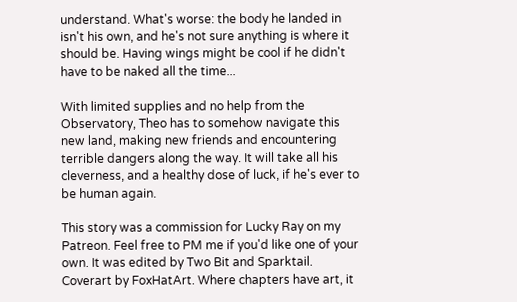understand. What's worse: the body he landed in isn't his own, and he's not sure anything is where it should be. Having wings might be cool if he didn't have to be naked all the time...

With limited supplies and no help from the Observatory, Theo has to somehow navigate this new land, making new friends and encountering terrible dangers along the way. It will take all his cleverness, and a healthy dose of luck, if he's ever to be human again.

This story was a commission for Lucky Ray on my Patreon. Feel free to PM me if you'd like one of your own. It was edited by Two Bit and Sparktail. Coverart by FoxHatArt. Where chapters have art, it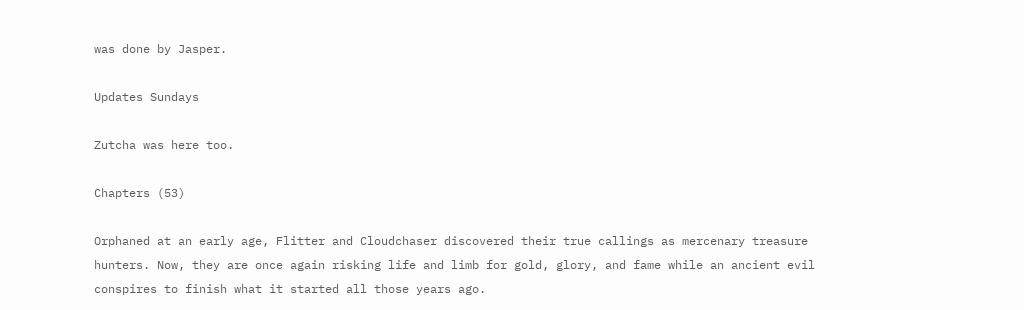was done by Jasper.

Updates Sundays

Zutcha was here too.

Chapters (53)

Orphaned at an early age, Flitter and Cloudchaser discovered their true callings as mercenary treasure hunters. Now, they are once again risking life and limb for gold, glory, and fame while an ancient evil conspires to finish what it started all those years ago.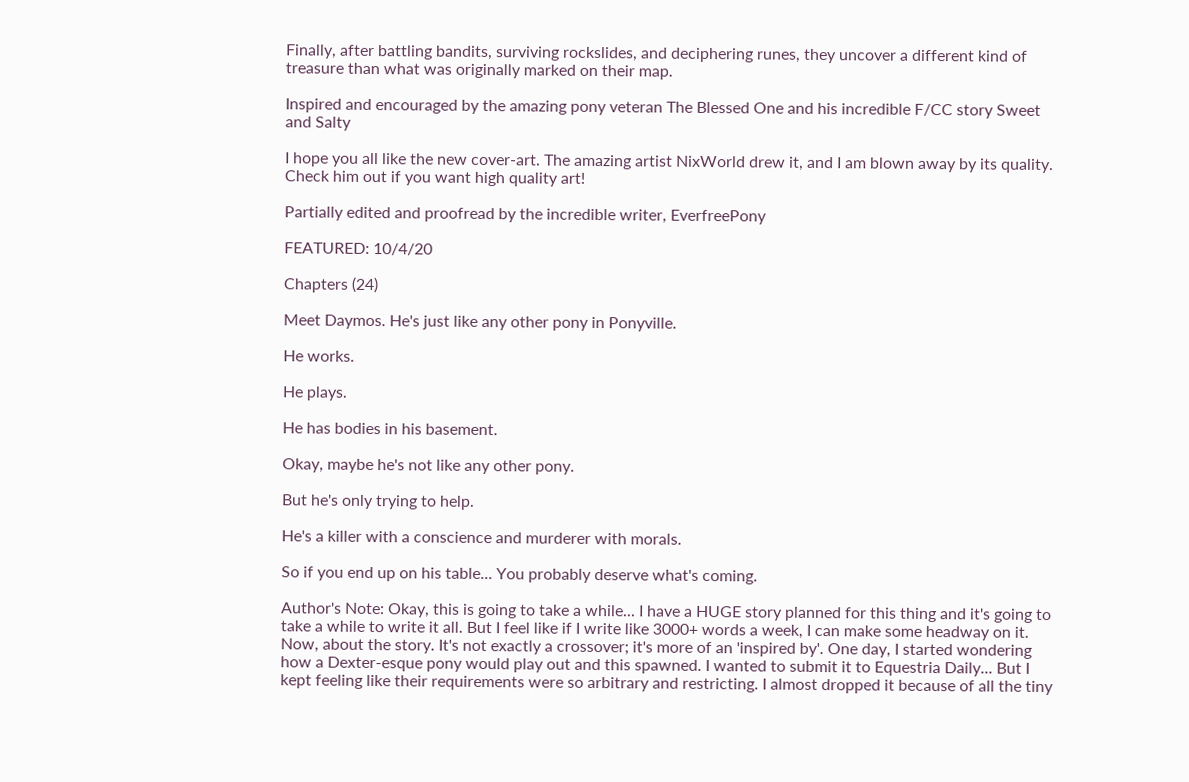Finally, after battling bandits, surviving rockslides, and deciphering runes, they uncover a different kind of treasure than what was originally marked on their map.

Inspired and encouraged by the amazing pony veteran The Blessed One and his incredible F/CC story Sweet and Salty

I hope you all like the new cover-art. The amazing artist NixWorld drew it, and I am blown away by its quality. Check him out if you want high quality art!

Partially edited and proofread by the incredible writer, EverfreePony

FEATURED: 10/4/20

Chapters (24)

Meet Daymos. He's just like any other pony in Ponyville.

He works.

He plays.

He has bodies in his basement.

Okay, maybe he's not like any other pony.

But he's only trying to help.

He's a killer with a conscience and murderer with morals.

So if you end up on his table... You probably deserve what's coming.

Author's Note: Okay, this is going to take a while... I have a HUGE story planned for this thing and it's going to take a while to write it all. But I feel like if I write like 3000+ words a week, I can make some headway on it. Now, about the story. It's not exactly a crossover; it's more of an 'inspired by'. One day, I started wondering how a Dexter-esque pony would play out and this spawned. I wanted to submit it to Equestria Daily... But I kept feeling like their requirements were so arbitrary and restricting. I almost dropped it because of all the tiny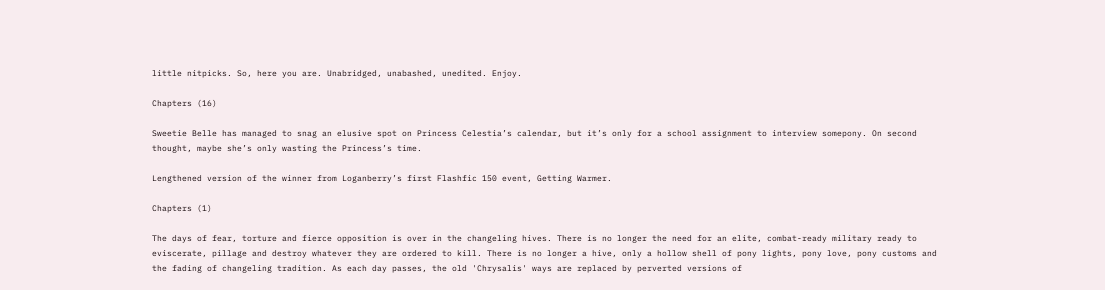little nitpicks. So, here you are. Unabridged, unabashed, unedited. Enjoy.

Chapters (16)

Sweetie Belle has managed to snag an elusive spot on Princess Celestia’s calendar, but it’s only for a school assignment to interview somepony. On second thought, maybe she’s only wasting the Princess’s time.

Lengthened version of the winner from Loganberry’s first Flashfic 150 event, Getting Warmer.

Chapters (1)

The days of fear, torture and fierce opposition is over in the changeling hives. There is no longer the need for an elite, combat-ready military ready to eviscerate, pillage and destroy whatever they are ordered to kill. There is no longer a hive, only a hollow shell of pony lights, pony love, pony customs and the fading of changeling tradition. As each day passes, the old 'Chrysalis' ways are replaced by perverted versions of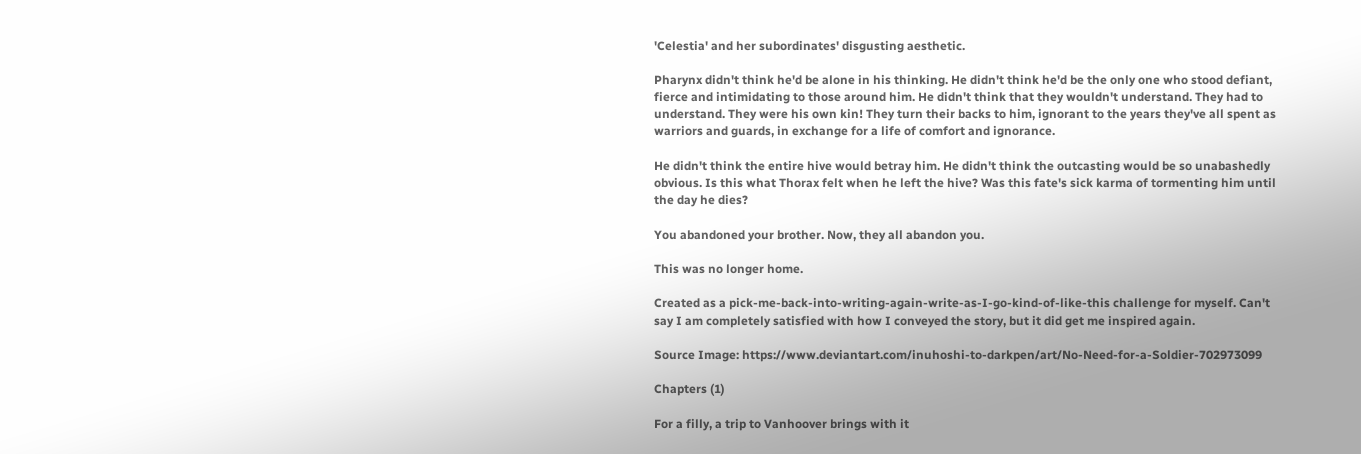'Celestia' and her subordinates' disgusting aesthetic.

Pharynx didn't think he'd be alone in his thinking. He didn't think he'd be the only one who stood defiant, fierce and intimidating to those around him. He didn't think that they wouldn't understand. They had to understand. They were his own kin! They turn their backs to him, ignorant to the years they've all spent as warriors and guards, in exchange for a life of comfort and ignorance.

He didn't think the entire hive would betray him. He didn't think the outcasting would be so unabashedly obvious. Is this what Thorax felt when he left the hive? Was this fate's sick karma of tormenting him until the day he dies?

You abandoned your brother. Now, they all abandon you.

This was no longer home.

Created as a pick-me-back-into-writing-again-write-as-I-go-kind-of-like-this challenge for myself. Can't say I am completely satisfied with how I conveyed the story, but it did get me inspired again.

Source Image: https://www.deviantart.com/inuhoshi-to-darkpen/art/No-Need-for-a-Soldier-702973099

Chapters (1)

For a filly, a trip to Vanhoover brings with it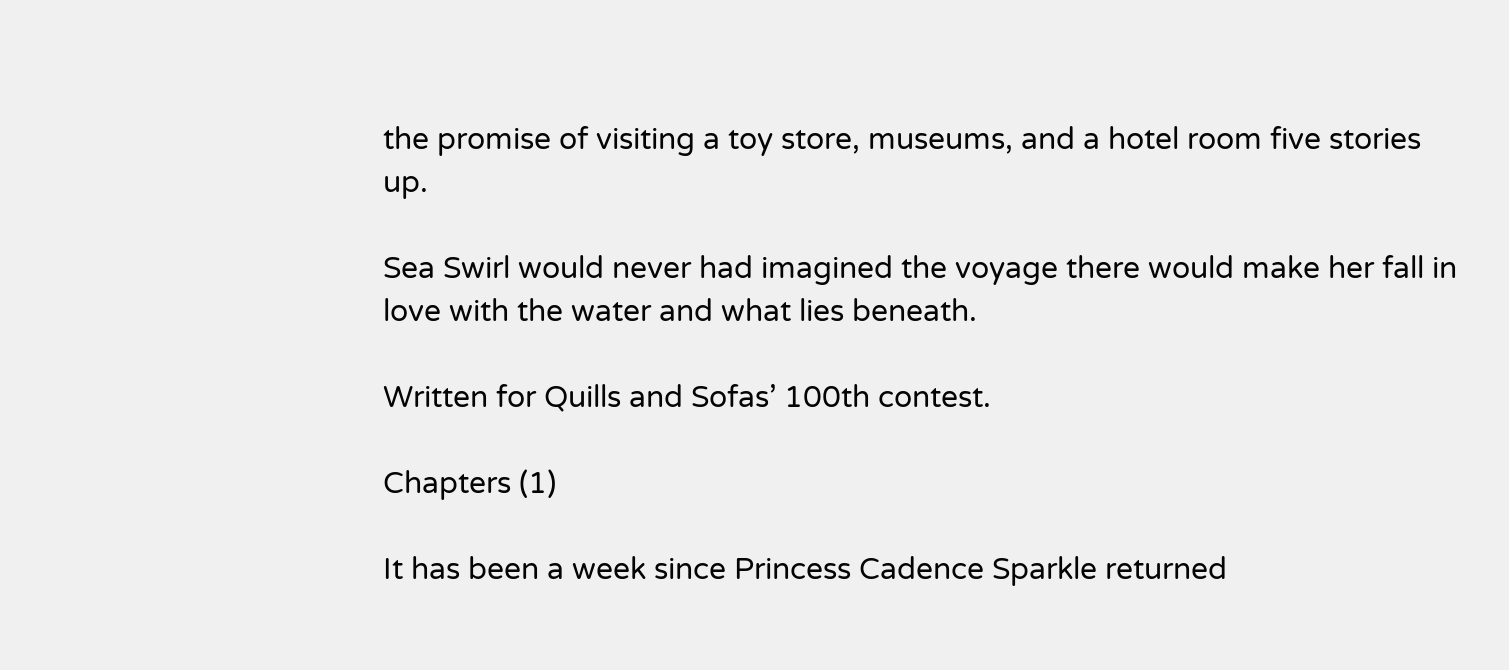the promise of visiting a toy store, museums, and a hotel room five stories up.

Sea Swirl would never had imagined the voyage there would make her fall in love with the water and what lies beneath.

Written for Quills and Sofas’ 100th contest.

Chapters (1)

It has been a week since Princess Cadence Sparkle returned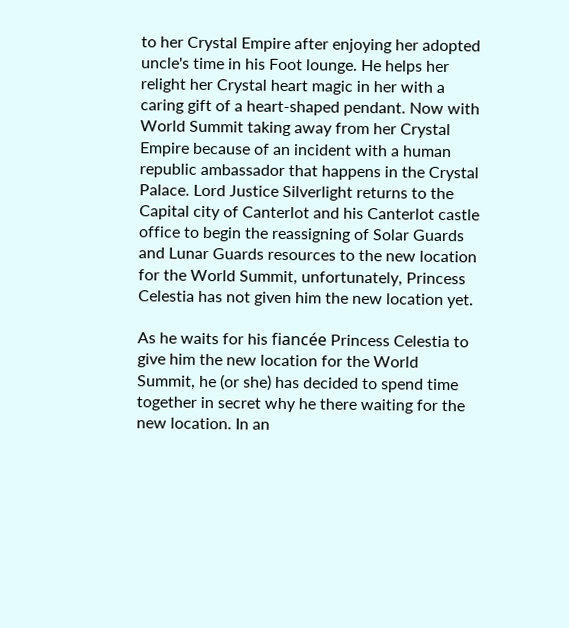to her Crystal Empire after enjoying her adopted uncle's time in his Foot lounge. He helps her relight her Crystal heart magic in her with a caring gift of a heart-shaped pendant. Now with World Summit taking away from her Crystal Empire because of an incident with a human republic ambassador that happens in the Crystal Palace. Lord Justice Silverlight returns to the Capital city of Canterlot and his Canterlot castle office to begin the reassigning of Solar Guards and Lunar Guards resources to the new location for the World Summit, unfortunately, Princess Celestia has not given him the new location yet.

As he waits for his fiancée Princess Celestia to give him the new location for the World Summit, he (or she) has decided to spend time together in secret why he there waiting for the new location. In an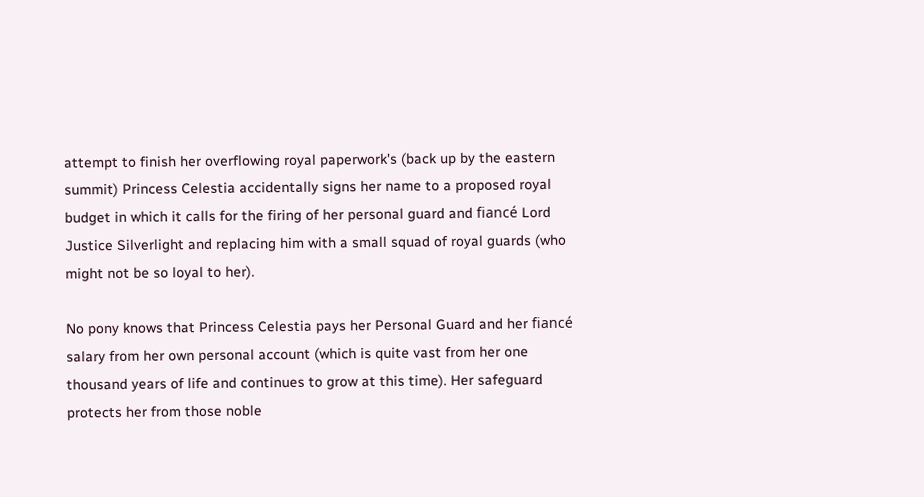attempt to finish her overflowing royal paperwork's (back up by the eastern summit) Princess Celestia accidentally signs her name to a proposed royal budget in which it calls for the firing of her personal guard and fiancé Lord Justice Silverlight and replacing him with a small squad of royal guards (who might not be so loyal to her).

No pony knows that Princess Celestia pays her Personal Guard and her fiancé salary from her own personal account (which is quite vast from her one thousand years of life and continues to grow at this time). Her safeguard protects her from those noble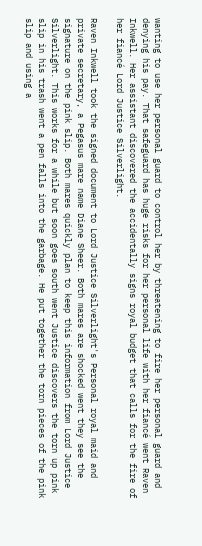wanting to use her personal guard to control her by threatening to fire her personal guard and denying his pay. That safeguard has huge risks for her personal life with her fiancé went Raven Inkwell. Her assistant discovered the accidentally signs royal budget that calls for the fire of her fiancé Lord Justice Silverlight.

Raven Inkwell took the signed document to Lord Justice Silverlight's Personal royal maid and private secretary, a Pegasus mare name Diane Sheer. Both mares are shocked went they see the signature on the pink slip. Both mares quickly plan to keep this information from Lord Justice Silverlight. This works for a while but soon goes south went Justice discovers the torn up pink slip in his trash went a pen falls into the garbage. He put together the torn pieces of the pink slip and using a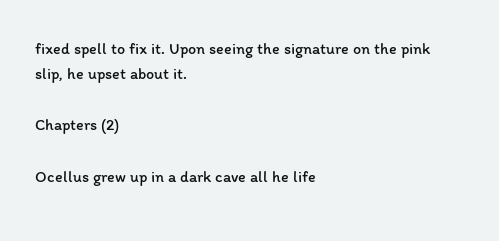fixed spell to fix it. Upon seeing the signature on the pink slip, he upset about it.

Chapters (2)

Ocellus grew up in a dark cave all he life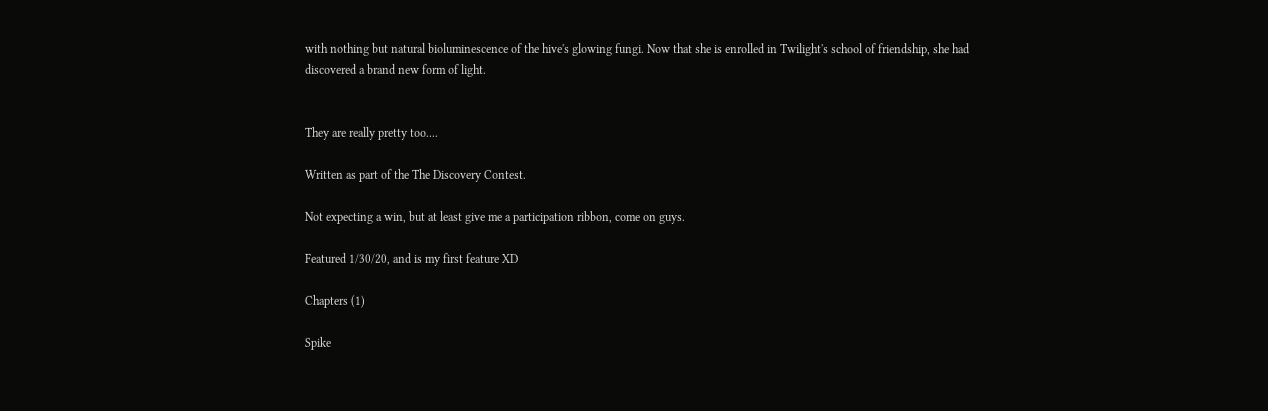with nothing but natural bioluminescence of the hive's glowing fungi. Now that she is enrolled in Twilight's school of friendship, she had discovered a brand new form of light.


They are really pretty too....

Written as part of the The Discovery Contest.

Not expecting a win, but at least give me a participation ribbon, come on guys.

Featured 1/30/20, and is my first feature XD

Chapters (1)

Spike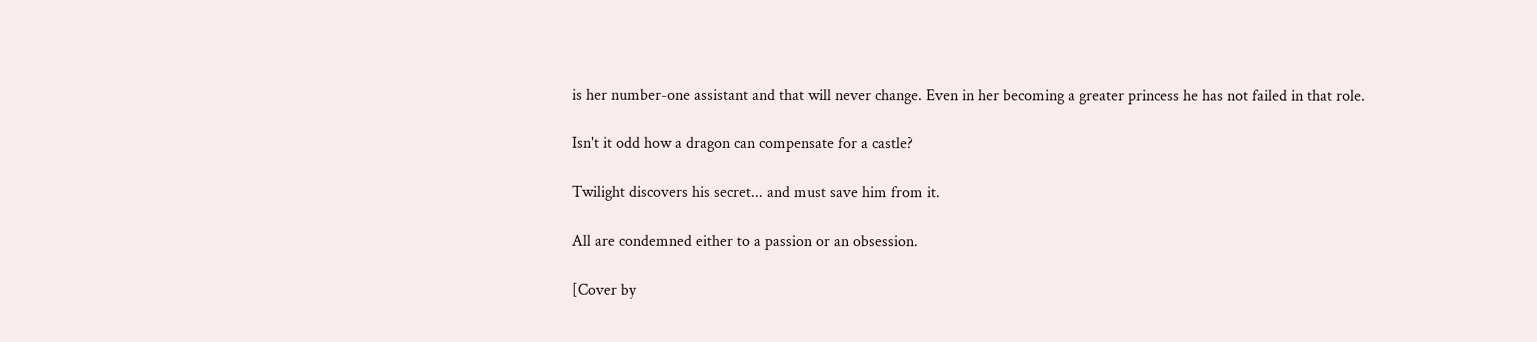is her number-one assistant and that will never change. Even in her becoming a greater princess he has not failed in that role.

Isn't it odd how a dragon can compensate for a castle?

Twilight discovers his secret... and must save him from it.

All are condemned either to a passion or an obsession.

[Cover by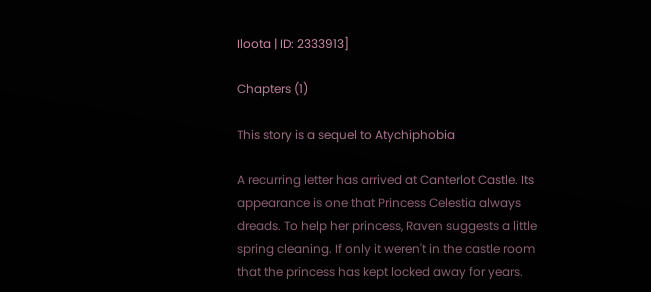Iloota | ID: 2333913]

Chapters (1)

This story is a sequel to Atychiphobia

A recurring letter has arrived at Canterlot Castle. Its appearance is one that Princess Celestia always dreads. To help her princess, Raven suggests a little spring cleaning. If only it weren't in the castle room that the princess has kept locked away for years.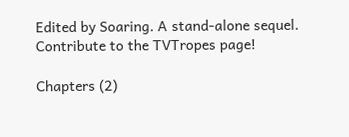Edited by Soaring. A stand-alone sequel. Contribute to the TVTropes page!

Chapters (2)